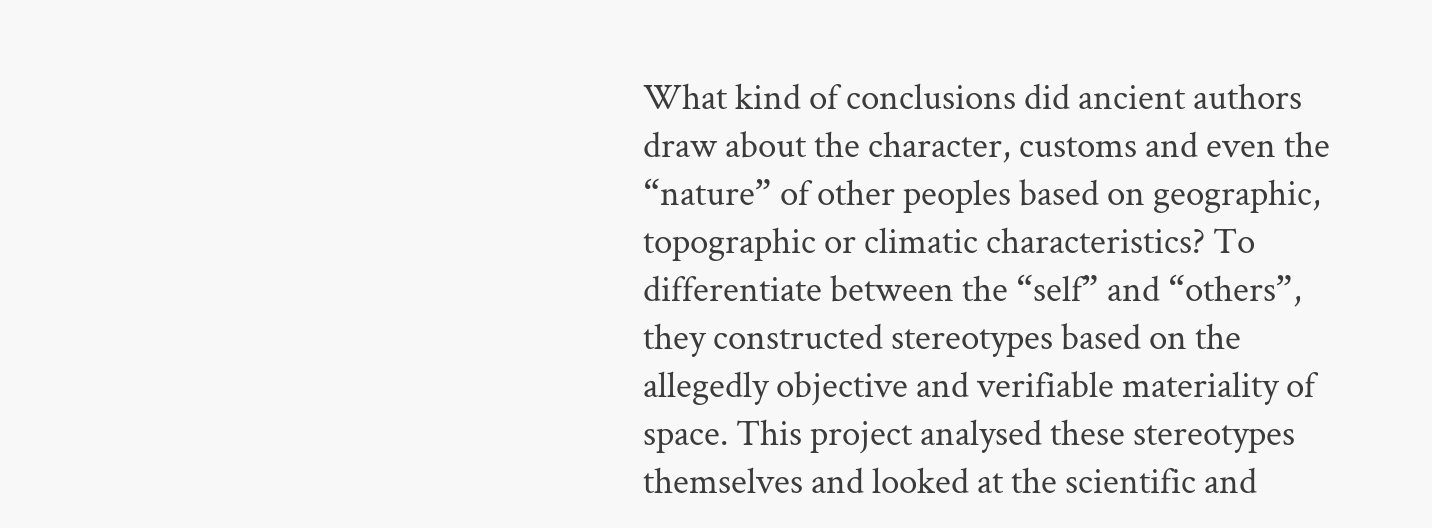What kind of conclusions did ancient authors draw about the character, customs and even the “nature” of other peoples based on geographic, topographic or climatic characteristics? To differentiate between the “self” and “others”, they constructed stereotypes based on the allegedly objective and verifiable materiality of space. This project analysed these stereotypes themselves and looked at the scientific and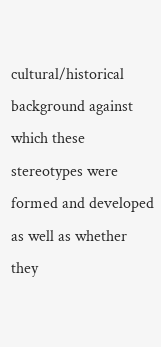cultural/historical background against which these stereotypes were formed and developed as well as whether they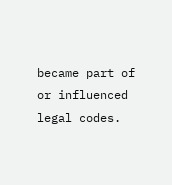became part of or influenced legal codes.